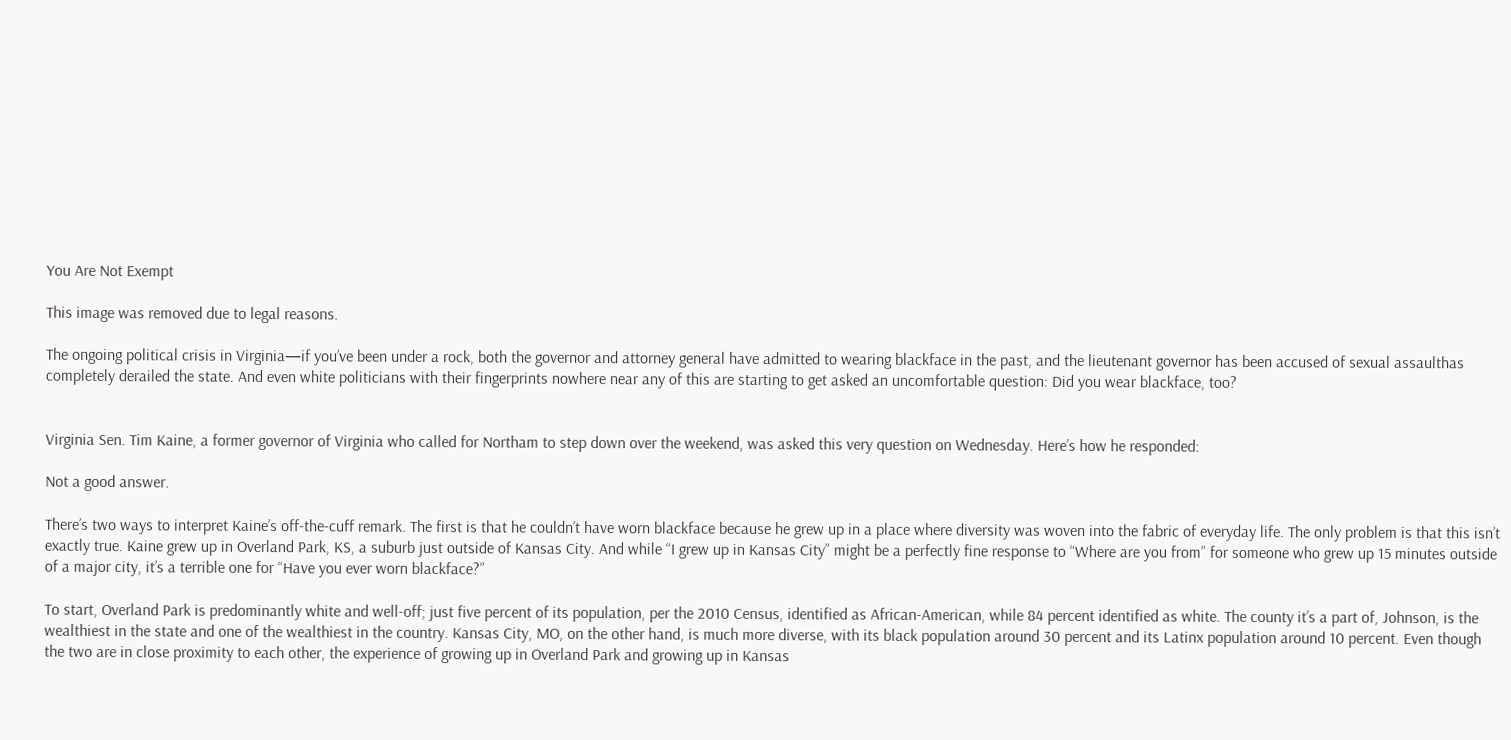You Are Not Exempt

This image was removed due to legal reasons.

The ongoing political crisis in Virginia—if you’ve been under a rock, both the governor and attorney general have admitted to wearing blackface in the past, and the lieutenant governor has been accused of sexual assaulthas completely derailed the state. And even white politicians with their fingerprints nowhere near any of this are starting to get asked an uncomfortable question: Did you wear blackface, too?


Virginia Sen. Tim Kaine, a former governor of Virginia who called for Northam to step down over the weekend, was asked this very question on Wednesday. Here’s how he responded:

Not a good answer.

There’s two ways to interpret Kaine’s off-the-cuff remark. The first is that he couldn’t have worn blackface because he grew up in a place where diversity was woven into the fabric of everyday life. The only problem is that this isn’t exactly true. Kaine grew up in Overland Park, KS, a suburb just outside of Kansas City. And while “I grew up in Kansas City” might be a perfectly fine response to “Where are you from” for someone who grew up 15 minutes outside of a major city, it’s a terrible one for “Have you ever worn blackface?”

To start, Overland Park is predominantly white and well-off; just five percent of its population, per the 2010 Census, identified as African-American, while 84 percent identified as white. The county it’s a part of, Johnson, is the wealthiest in the state and one of the wealthiest in the country. Kansas City, MO, on the other hand, is much more diverse, with its black population around 30 percent and its Latinx population around 10 percent. Even though the two are in close proximity to each other, the experience of growing up in Overland Park and growing up in Kansas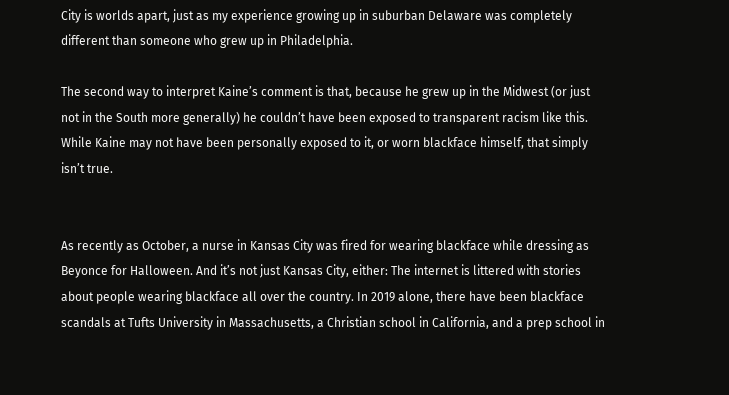City is worlds apart, just as my experience growing up in suburban Delaware was completely different than someone who grew up in Philadelphia.

The second way to interpret Kaine’s comment is that, because he grew up in the Midwest (or just not in the South more generally) he couldn’t have been exposed to transparent racism like this. While Kaine may not have been personally exposed to it, or worn blackface himself, that simply isn’t true.


As recently as October, a nurse in Kansas City was fired for wearing blackface while dressing as Beyonce for Halloween. And it’s not just Kansas City, either: The internet is littered with stories about people wearing blackface all over the country. In 2019 alone, there have been blackface scandals at Tufts University in Massachusetts, a Christian school in California, and a prep school in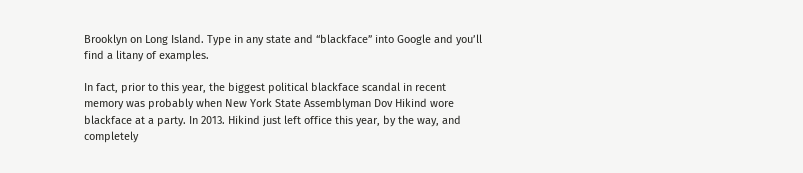Brooklyn on Long Island. Type in any state and “blackface” into Google and you’ll find a litany of examples.

In fact, prior to this year, the biggest political blackface scandal in recent memory was probably when New York State Assemblyman Dov Hikind wore blackface at a party. In 2013. Hikind just left office this year, by the way, and completely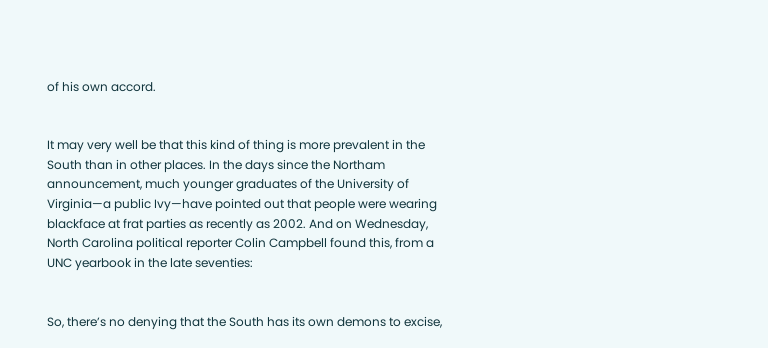of his own accord.


It may very well be that this kind of thing is more prevalent in the South than in other places. In the days since the Northam announcement, much younger graduates of the University of Virginia—a public Ivy—have pointed out that people were wearing blackface at frat parties as recently as 2002. And on Wednesday, North Carolina political reporter Colin Campbell found this, from a UNC yearbook in the late seventies:


So, there’s no denying that the South has its own demons to excise,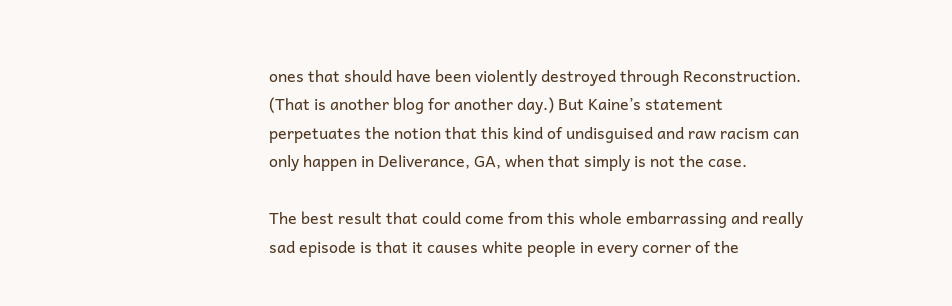ones that should have been violently destroyed through Reconstruction. (That is another blog for another day.) But Kaine’s statement perpetuates the notion that this kind of undisguised and raw racism can only happen in Deliverance, GA, when that simply is not the case.

The best result that could come from this whole embarrassing and really sad episode is that it causes white people in every corner of the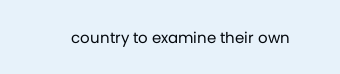country to examine their own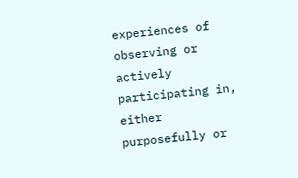experiences of observing or actively participating in, either purposefully or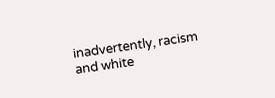inadvertently, racism and white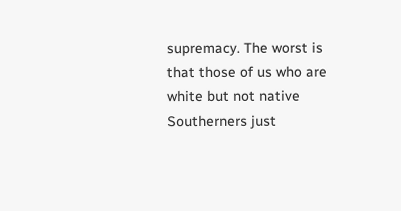supremacy. The worst is that those of us who are white but not native Southerners just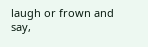laugh or frown and say,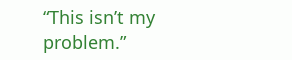“This isn’t my problem.”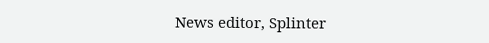News editor, Splinter